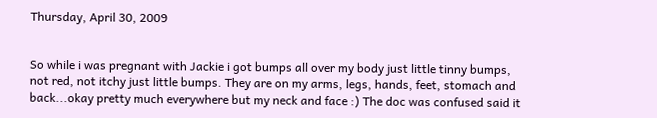Thursday, April 30, 2009


So while i was pregnant with Jackie i got bumps all over my body just little tinny bumps, not red, not itchy just little bumps. They are on my arms, legs, hands, feet, stomach and back...okay pretty much everywhere but my neck and face :) The doc was confused said it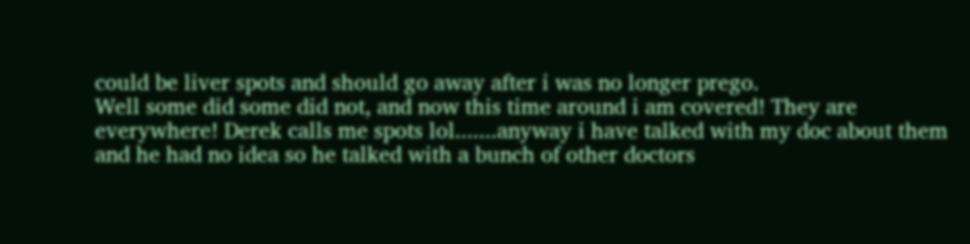could be liver spots and should go away after i was no longer prego.
Well some did some did not, and now this time around i am covered! They are everywhere! Derek calls me spots lol.......anyway i have talked with my doc about them and he had no idea so he talked with a bunch of other doctors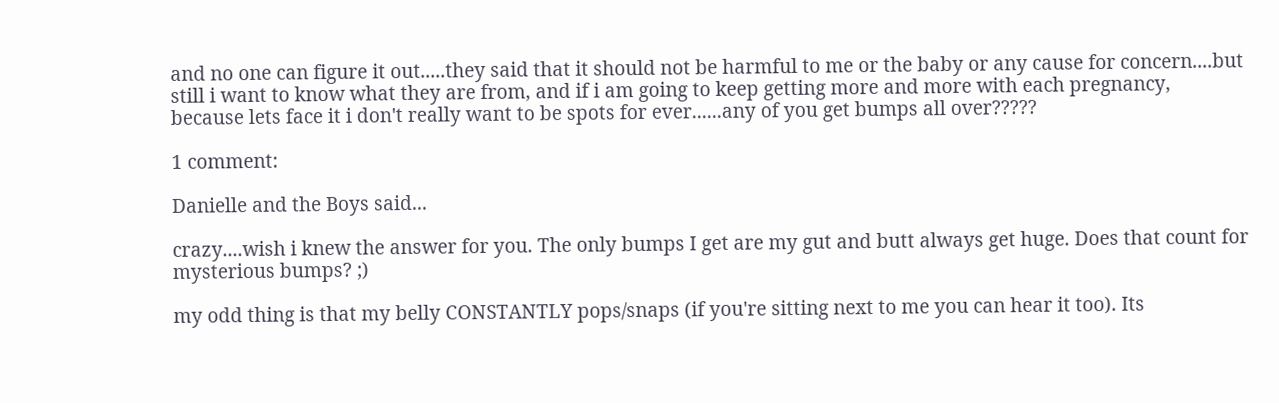and no one can figure it out.....they said that it should not be harmful to me or the baby or any cause for concern....but still i want to know what they are from, and if i am going to keep getting more and more with each pregnancy, because lets face it i don't really want to be spots for ever......any of you get bumps all over?????

1 comment:

Danielle and the Boys said...

crazy....wish i knew the answer for you. The only bumps I get are my gut and butt always get huge. Does that count for mysterious bumps? ;)

my odd thing is that my belly CONSTANTLY pops/snaps (if you're sitting next to me you can hear it too). Its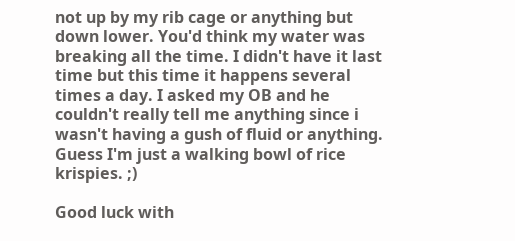not up by my rib cage or anything but down lower. You'd think my water was breaking all the time. I didn't have it last time but this time it happens several times a day. I asked my OB and he couldn't really tell me anything since i wasn't having a gush of fluid or anything. Guess I'm just a walking bowl of rice krispies. ;)

Good luck with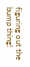figuring out the bump thing!